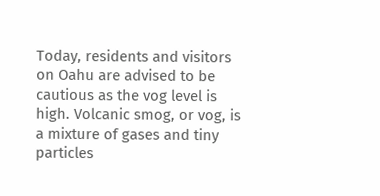Today, residents and visitors on Oahu are advised to be cautious as the vog level is high. Volcanic smog, or vog, is a mixture of gases and tiny particles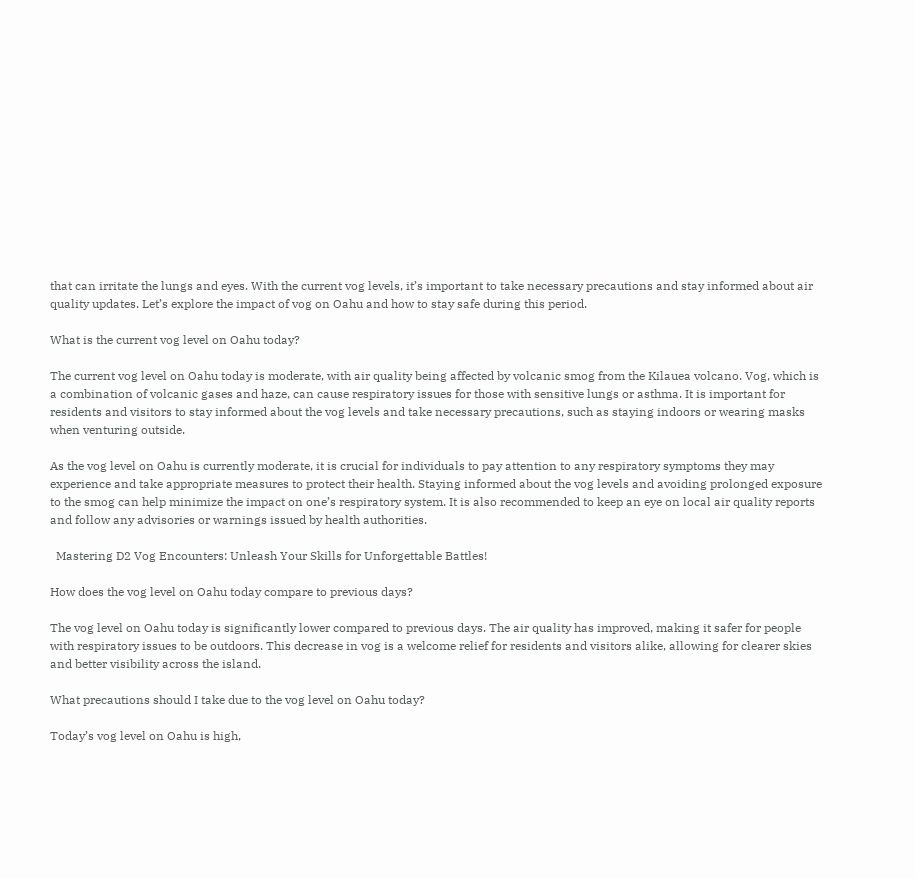that can irritate the lungs and eyes. With the current vog levels, it’s important to take necessary precautions and stay informed about air quality updates. Let’s explore the impact of vog on Oahu and how to stay safe during this period.

What is the current vog level on Oahu today?

The current vog level on Oahu today is moderate, with air quality being affected by volcanic smog from the Kilauea volcano. Vog, which is a combination of volcanic gases and haze, can cause respiratory issues for those with sensitive lungs or asthma. It is important for residents and visitors to stay informed about the vog levels and take necessary precautions, such as staying indoors or wearing masks when venturing outside.

As the vog level on Oahu is currently moderate, it is crucial for individuals to pay attention to any respiratory symptoms they may experience and take appropriate measures to protect their health. Staying informed about the vog levels and avoiding prolonged exposure to the smog can help minimize the impact on one’s respiratory system. It is also recommended to keep an eye on local air quality reports and follow any advisories or warnings issued by health authorities.

  Mastering D2 Vog Encounters: Unleash Your Skills for Unforgettable Battles!

How does the vog level on Oahu today compare to previous days?

The vog level on Oahu today is significantly lower compared to previous days. The air quality has improved, making it safer for people with respiratory issues to be outdoors. This decrease in vog is a welcome relief for residents and visitors alike, allowing for clearer skies and better visibility across the island.

What precautions should I take due to the vog level on Oahu today?

Today’s vog level on Oahu is high,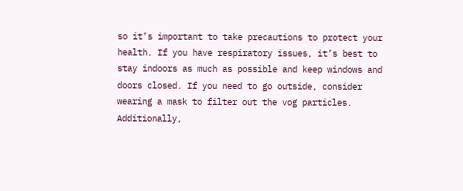so it’s important to take precautions to protect your health. If you have respiratory issues, it’s best to stay indoors as much as possible and keep windows and doors closed. If you need to go outside, consider wearing a mask to filter out the vog particles. Additionally,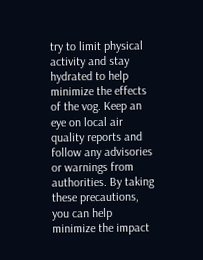try to limit physical activity and stay hydrated to help minimize the effects of the vog. Keep an eye on local air quality reports and follow any advisories or warnings from authorities. By taking these precautions, you can help minimize the impact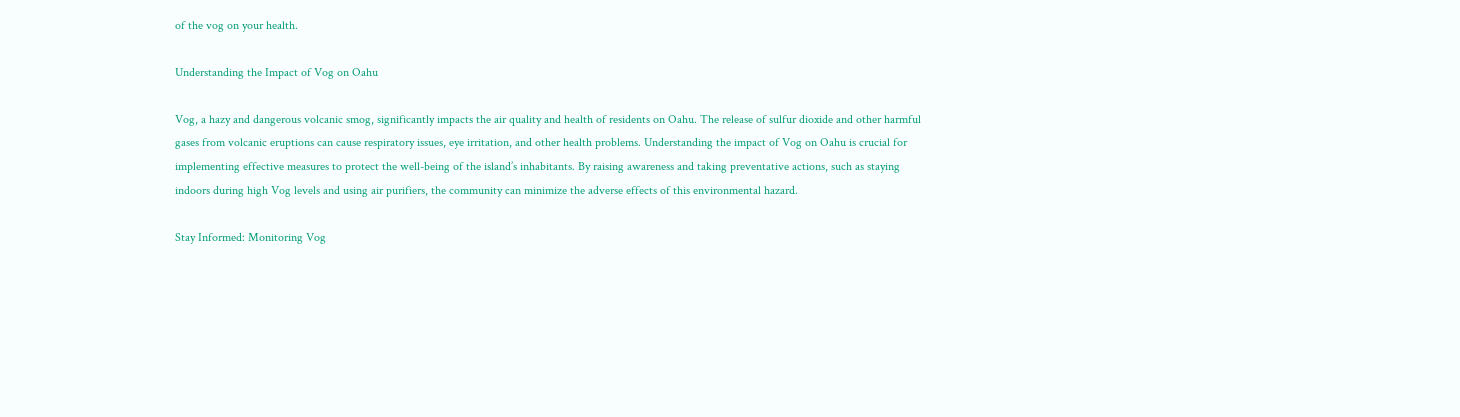of the vog on your health.

Understanding the Impact of Vog on Oahu

Vog, a hazy and dangerous volcanic smog, significantly impacts the air quality and health of residents on Oahu. The release of sulfur dioxide and other harmful gases from volcanic eruptions can cause respiratory issues, eye irritation, and other health problems. Understanding the impact of Vog on Oahu is crucial for implementing effective measures to protect the well-being of the island’s inhabitants. By raising awareness and taking preventative actions, such as staying indoors during high Vog levels and using air purifiers, the community can minimize the adverse effects of this environmental hazard.

Stay Informed: Monitoring Vog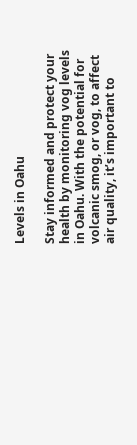Levels in Oahu

Stay informed and protect your health by monitoring vog levels in Oahu. With the potential for volcanic smog, or vog, to affect air quality, it’s important to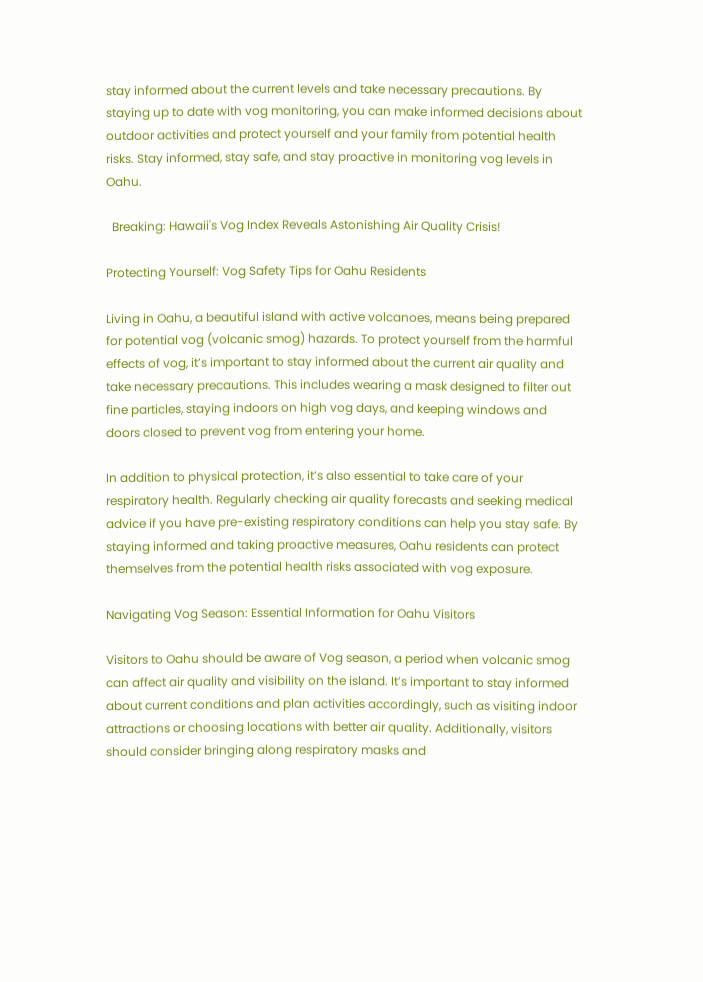stay informed about the current levels and take necessary precautions. By staying up to date with vog monitoring, you can make informed decisions about outdoor activities and protect yourself and your family from potential health risks. Stay informed, stay safe, and stay proactive in monitoring vog levels in Oahu.

  Breaking: Hawaii's Vog Index Reveals Astonishing Air Quality Crisis!

Protecting Yourself: Vog Safety Tips for Oahu Residents

Living in Oahu, a beautiful island with active volcanoes, means being prepared for potential vog (volcanic smog) hazards. To protect yourself from the harmful effects of vog, it’s important to stay informed about the current air quality and take necessary precautions. This includes wearing a mask designed to filter out fine particles, staying indoors on high vog days, and keeping windows and doors closed to prevent vog from entering your home.

In addition to physical protection, it’s also essential to take care of your respiratory health. Regularly checking air quality forecasts and seeking medical advice if you have pre-existing respiratory conditions can help you stay safe. By staying informed and taking proactive measures, Oahu residents can protect themselves from the potential health risks associated with vog exposure.

Navigating Vog Season: Essential Information for Oahu Visitors

Visitors to Oahu should be aware of Vog season, a period when volcanic smog can affect air quality and visibility on the island. It’s important to stay informed about current conditions and plan activities accordingly, such as visiting indoor attractions or choosing locations with better air quality. Additionally, visitors should consider bringing along respiratory masks and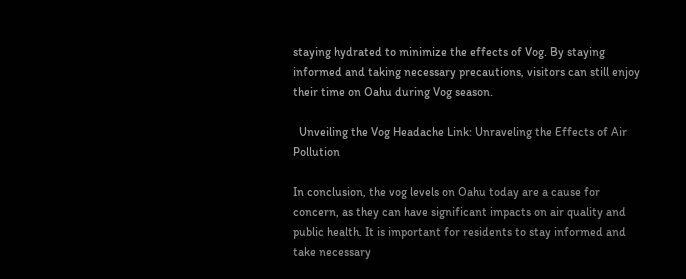staying hydrated to minimize the effects of Vog. By staying informed and taking necessary precautions, visitors can still enjoy their time on Oahu during Vog season.

  Unveiling the Vog Headache Link: Unraveling the Effects of Air Pollution

In conclusion, the vog levels on Oahu today are a cause for concern, as they can have significant impacts on air quality and public health. It is important for residents to stay informed and take necessary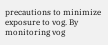precautions to minimize exposure to vog. By monitoring vog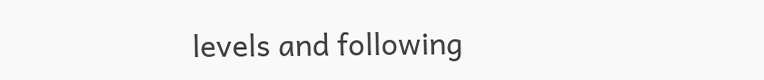levels and following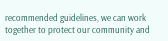recommended guidelines, we can work together to protect our community and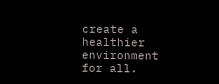create a healthier environment for all.